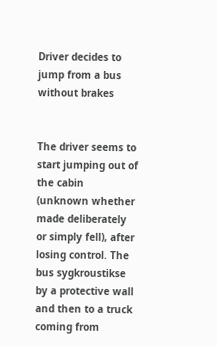Driver decides to jump from a bus without brakes


The driver seems to start jumping out of the cabin (unknown whether made deliberately or simply fell), after losing control. The bus sygkroustikse by a protective wall and then to a truck coming from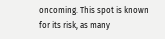oncoming. This spot is known for its risk, as many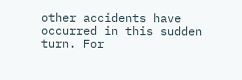other accidents have occurred in this sudden turn. For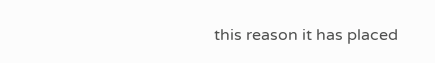this reason it has placed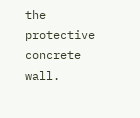the protective concrete wall.